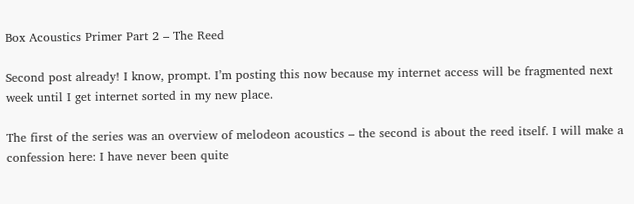Box Acoustics Primer Part 2 – The Reed

Second post already! I know, prompt. I’m posting this now because my internet access will be fragmented next week until I get internet sorted in my new place.

The first of the series was an overview of melodeon acoustics – the second is about the reed itself. I will make a confession here: I have never been quite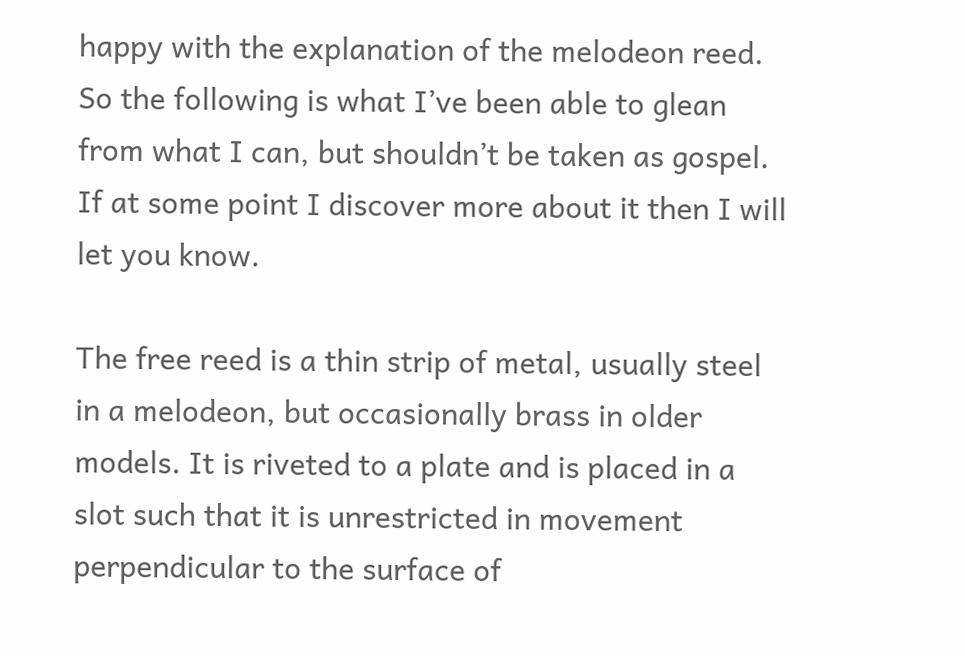happy with the explanation of the melodeon reed. So the following is what I’ve been able to glean from what I can, but shouldn’t be taken as gospel. If at some point I discover more about it then I will let you know.

The free reed is a thin strip of metal, usually steel in a melodeon, but occasionally brass in older models. It is riveted to a plate and is placed in a slot such that it is unrestricted in movement perpendicular to the surface of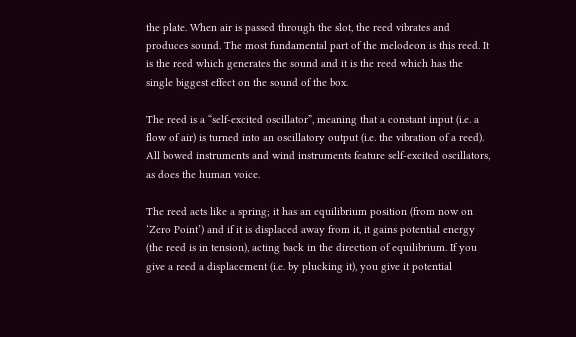the plate. When air is passed through the slot, the reed vibrates and produces sound. The most fundamental part of the melodeon is this reed. It is the reed which generates the sound and it is the reed which has the single biggest effect on the sound of the box.

The reed is a “self-excited oscillator”, meaning that a constant input (i.e. a flow of air) is turned into an oscillatory output (i.e. the vibration of a reed). All bowed instruments and wind instruments feature self-excited oscillators, as does the human voice.

The reed acts like a spring; it has an equilibrium position (from now on ‘Zero Point’) and if it is displaced away from it, it gains potential energy (the reed is in tension), acting back in the direction of equilibrium. If you give a reed a displacement (i.e. by plucking it), you give it potential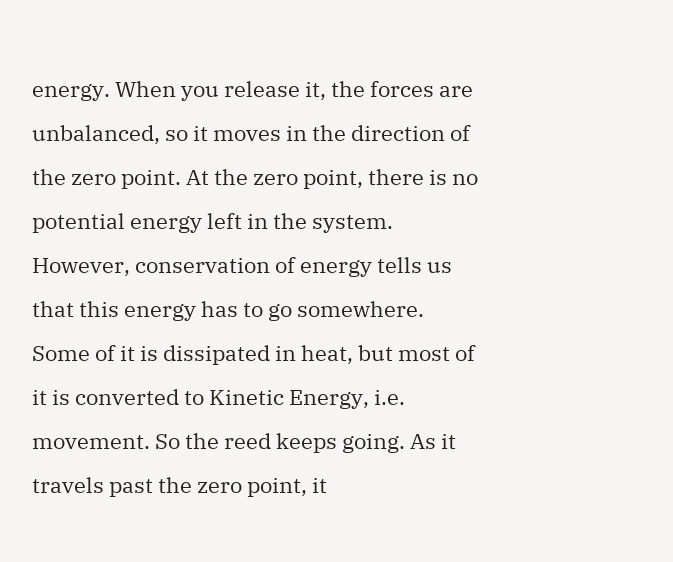energy. When you release it, the forces are unbalanced, so it moves in the direction of the zero point. At the zero point, there is no potential energy left in the system. However, conservation of energy tells us that this energy has to go somewhere. Some of it is dissipated in heat, but most of it is converted to Kinetic Energy, i.e. movement. So the reed keeps going. As it travels past the zero point, it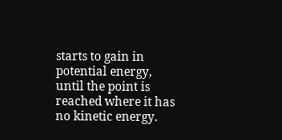starts to gain in potential energy, until the point is reached where it has no kinetic energy.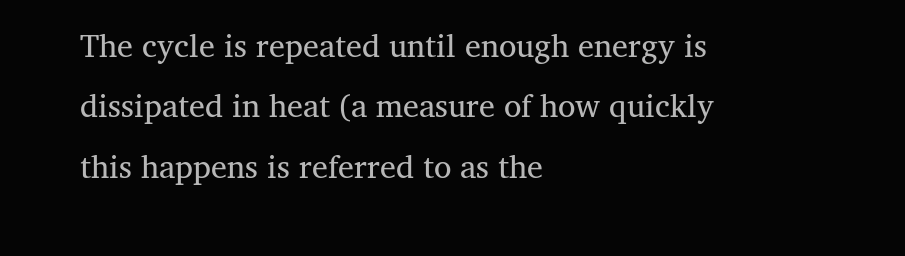The cycle is repeated until enough energy is dissipated in heat (a measure of how quickly this happens is referred to as the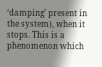‘damping’ present in the system), when it stops. This is a phenomenon which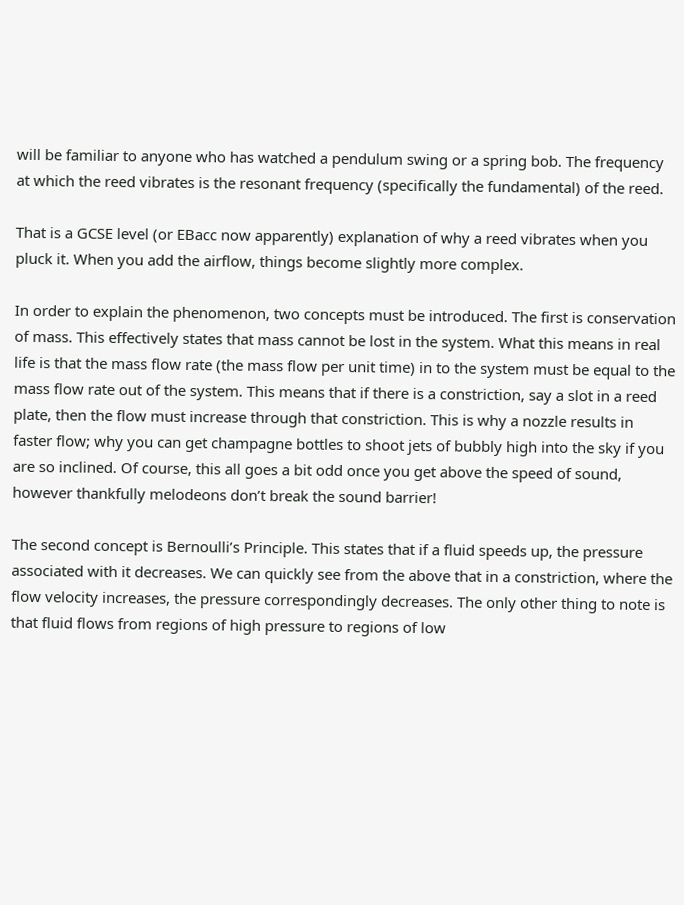will be familiar to anyone who has watched a pendulum swing or a spring bob. The frequency at which the reed vibrates is the resonant frequency (specifically the fundamental) of the reed.

That is a GCSE level (or EBacc now apparently) explanation of why a reed vibrates when you pluck it. When you add the airflow, things become slightly more complex.

In order to explain the phenomenon, two concepts must be introduced. The first is conservation of mass. This effectively states that mass cannot be lost in the system. What this means in real life is that the mass flow rate (the mass flow per unit time) in to the system must be equal to the mass flow rate out of the system. This means that if there is a constriction, say a slot in a reed plate, then the flow must increase through that constriction. This is why a nozzle results in faster flow; why you can get champagne bottles to shoot jets of bubbly high into the sky if you are so inclined. Of course, this all goes a bit odd once you get above the speed of sound, however thankfully melodeons don’t break the sound barrier!

The second concept is Bernoulli’s Principle. This states that if a fluid speeds up, the pressure associated with it decreases. We can quickly see from the above that in a constriction, where the flow velocity increases, the pressure correspondingly decreases. The only other thing to note is that fluid flows from regions of high pressure to regions of low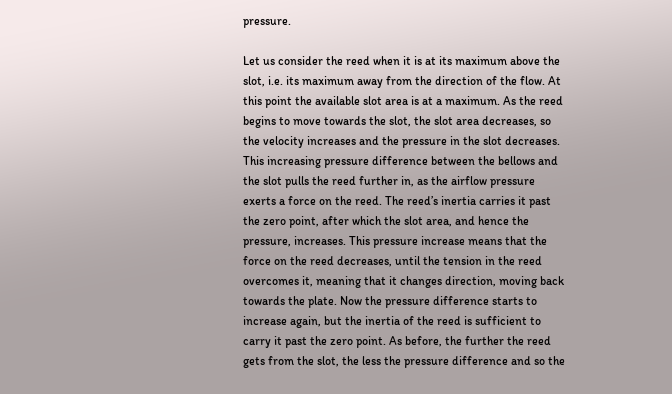pressure.

Let us consider the reed when it is at its maximum above the slot, i.e. its maximum away from the direction of the flow. At this point the available slot area is at a maximum. As the reed begins to move towards the slot, the slot area decreases, so the velocity increases and the pressure in the slot decreases. This increasing pressure difference between the bellows and the slot pulls the reed further in, as the airflow pressure exerts a force on the reed. The reed’s inertia carries it past the zero point, after which the slot area, and hence the pressure, increases. This pressure increase means that the force on the reed decreases, until the tension in the reed overcomes it, meaning that it changes direction, moving back towards the plate. Now the pressure difference starts to increase again, but the inertia of the reed is sufficient to carry it past the zero point. As before, the further the reed gets from the slot, the less the pressure difference and so the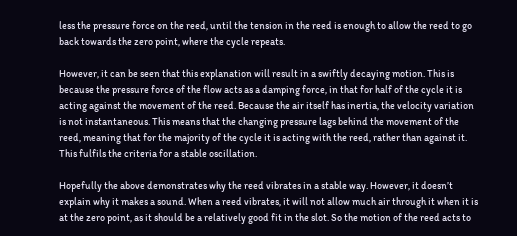less the pressure force on the reed, until the tension in the reed is enough to allow the reed to go back towards the zero point, where the cycle repeats.

However, it can be seen that this explanation will result in a swiftly decaying motion. This is because the pressure force of the flow acts as a damping force, in that for half of the cycle it is acting against the movement of the reed. Because the air itself has inertia, the velocity variation is not instantaneous. This means that the changing pressure lags behind the movement of the reed, meaning that for the majority of the cycle it is acting with the reed, rather than against it. This fulfils the criteria for a stable oscillation.

Hopefully the above demonstrates why the reed vibrates in a stable way. However, it doesn’t explain why it makes a sound. When a reed vibrates, it will not allow much air through it when it is at the zero point, as it should be a relatively good fit in the slot. So the motion of the reed acts to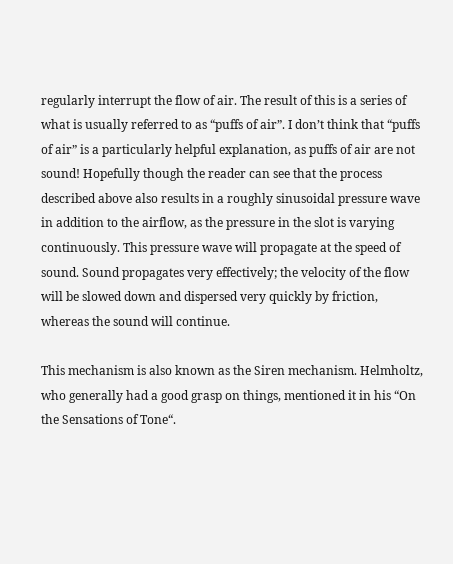regularly interrupt the flow of air. The result of this is a series of what is usually referred to as “puffs of air”. I don’t think that “puffs of air” is a particularly helpful explanation, as puffs of air are not sound! Hopefully though the reader can see that the process described above also results in a roughly sinusoidal pressure wave in addition to the airflow, as the pressure in the slot is varying continuously. This pressure wave will propagate at the speed of sound. Sound propagates very effectively; the velocity of the flow will be slowed down and dispersed very quickly by friction, whereas the sound will continue.

This mechanism is also known as the Siren mechanism. Helmholtz, who generally had a good grasp on things, mentioned it in his “On the Sensations of Tone“.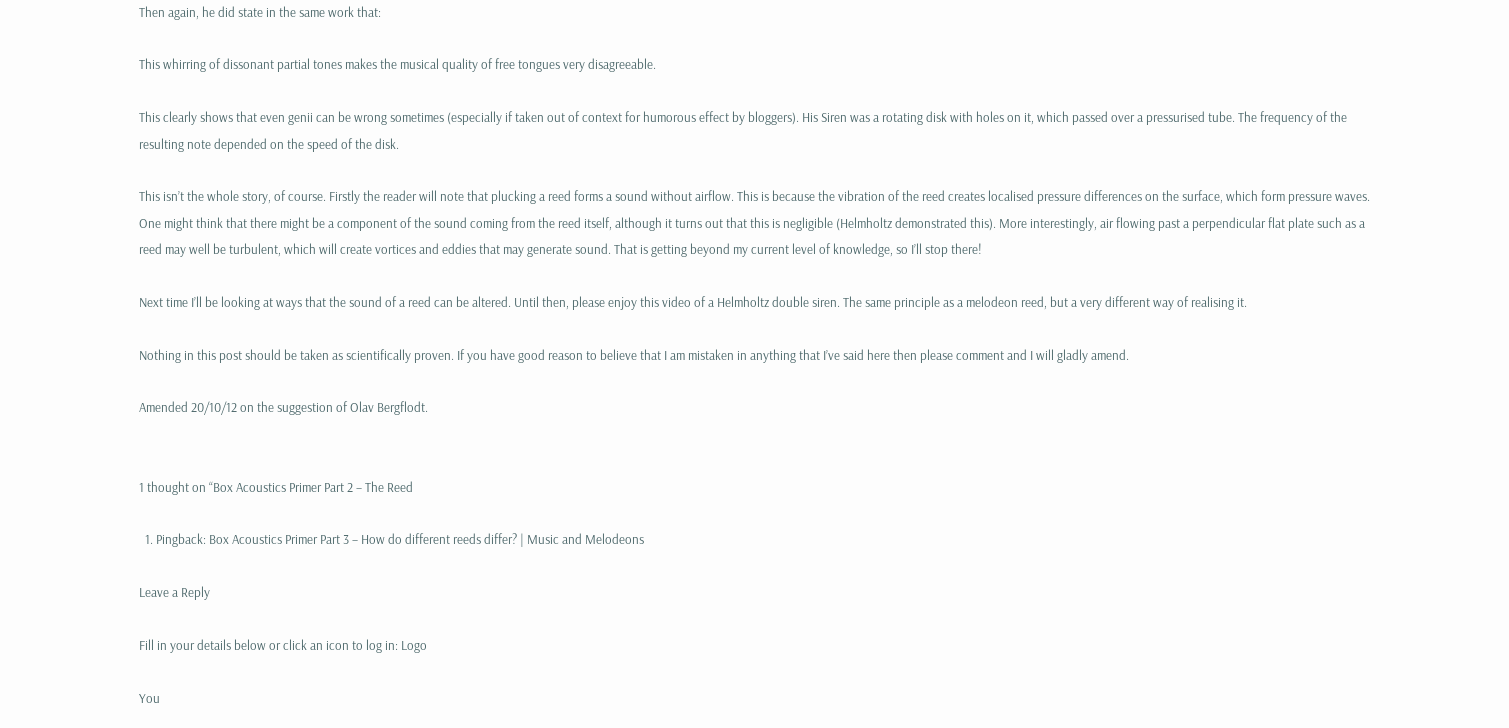Then again, he did state in the same work that:

This whirring of dissonant partial tones makes the musical quality of free tongues very disagreeable.

This clearly shows that even genii can be wrong sometimes (especially if taken out of context for humorous effect by bloggers). His Siren was a rotating disk with holes on it, which passed over a pressurised tube. The frequency of the resulting note depended on the speed of the disk.

This isn’t the whole story, of course. Firstly the reader will note that plucking a reed forms a sound without airflow. This is because the vibration of the reed creates localised pressure differences on the surface, which form pressure waves. One might think that there might be a component of the sound coming from the reed itself, although it turns out that this is negligible (Helmholtz demonstrated this). More interestingly, air flowing past a perpendicular flat plate such as a reed may well be turbulent, which will create vortices and eddies that may generate sound. That is getting beyond my current level of knowledge, so I’ll stop there!

Next time I’ll be looking at ways that the sound of a reed can be altered. Until then, please enjoy this video of a Helmholtz double siren. The same principle as a melodeon reed, but a very different way of realising it.

Nothing in this post should be taken as scientifically proven. If you have good reason to believe that I am mistaken in anything that I’ve said here then please comment and I will gladly amend.

Amended 20/10/12 on the suggestion of Olav Bergflodt.


1 thought on “Box Acoustics Primer Part 2 – The Reed

  1. Pingback: Box Acoustics Primer Part 3 – How do different reeds differ? | Music and Melodeons

Leave a Reply

Fill in your details below or click an icon to log in: Logo

You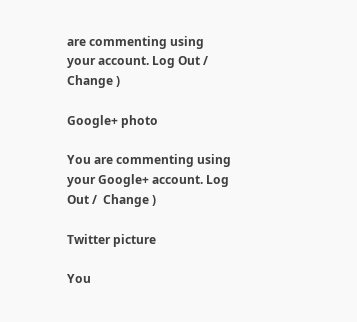are commenting using your account. Log Out /  Change )

Google+ photo

You are commenting using your Google+ account. Log Out /  Change )

Twitter picture

You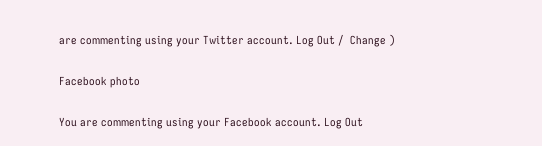are commenting using your Twitter account. Log Out /  Change )

Facebook photo

You are commenting using your Facebook account. Log Out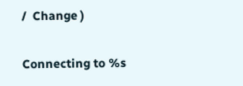/  Change )

Connecting to %s